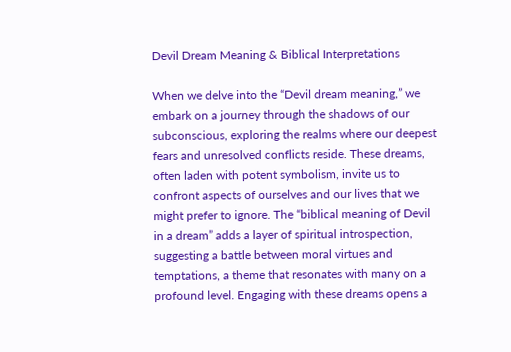Devil Dream Meaning & Biblical Interpretations

When we delve into the “Devil dream meaning,” we embark on a journey through the shadows of our subconscious, exploring the realms where our deepest fears and unresolved conflicts reside. These dreams, often laden with potent symbolism, invite us to confront aspects of ourselves and our lives that we might prefer to ignore. The “biblical meaning of Devil in a dream” adds a layer of spiritual introspection, suggesting a battle between moral virtues and temptations, a theme that resonates with many on a profound level. Engaging with these dreams opens a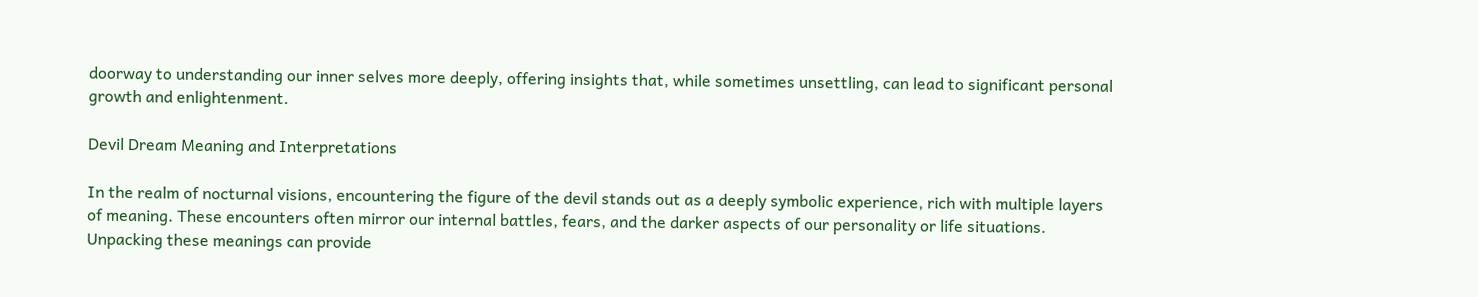doorway to understanding our inner selves more deeply, offering insights that, while sometimes unsettling, can lead to significant personal growth and enlightenment.

Devil Dream Meaning and Interpretations

In the realm of nocturnal visions, encountering the figure of the devil stands out as a deeply symbolic experience, rich with multiple layers of meaning. These encounters often mirror our internal battles, fears, and the darker aspects of our personality or life situations. Unpacking these meanings can provide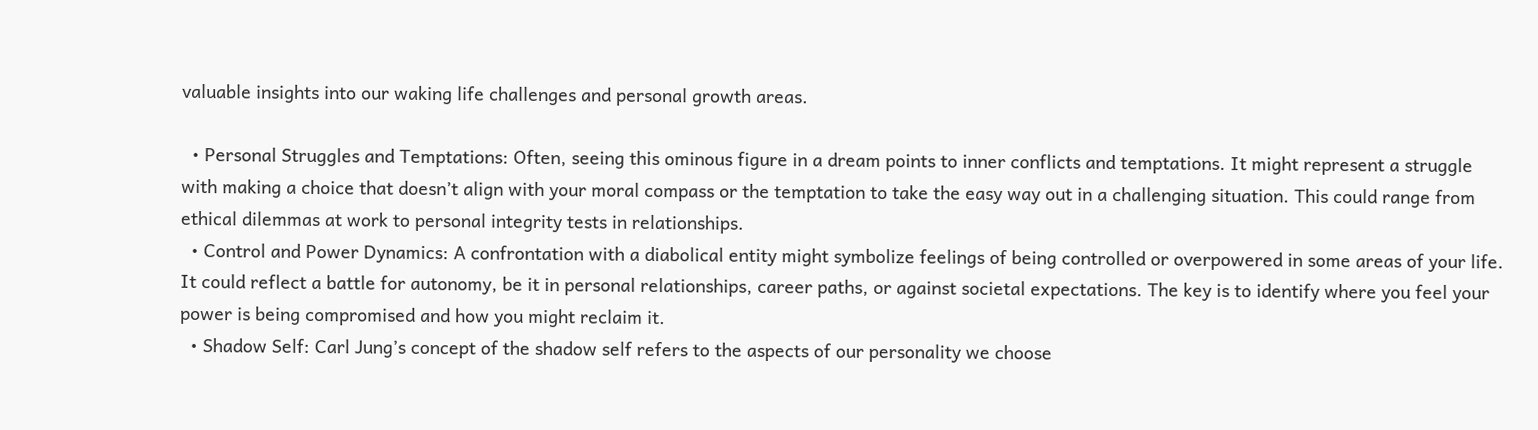valuable insights into our waking life challenges and personal growth areas.

  • Personal Struggles and Temptations: Often, seeing this ominous figure in a dream points to inner conflicts and temptations. It might represent a struggle with making a choice that doesn’t align with your moral compass or the temptation to take the easy way out in a challenging situation. This could range from ethical dilemmas at work to personal integrity tests in relationships.
  • Control and Power Dynamics: A confrontation with a diabolical entity might symbolize feelings of being controlled or overpowered in some areas of your life. It could reflect a battle for autonomy, be it in personal relationships, career paths, or against societal expectations. The key is to identify where you feel your power is being compromised and how you might reclaim it.
  • Shadow Self: Carl Jung’s concept of the shadow self refers to the aspects of our personality we choose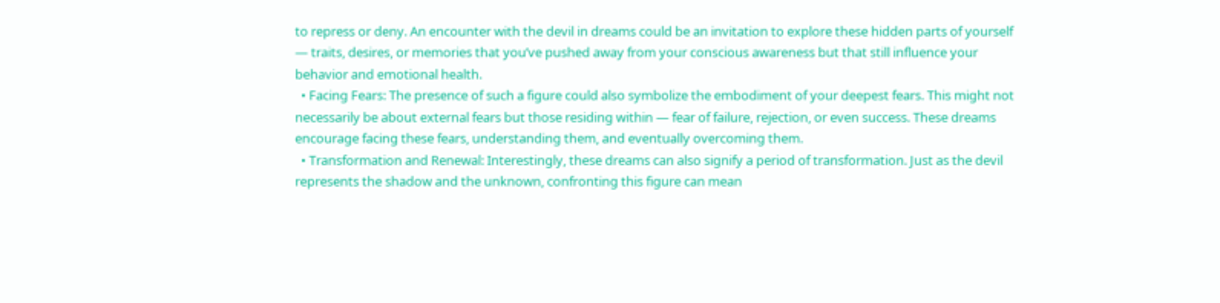to repress or deny. An encounter with the devil in dreams could be an invitation to explore these hidden parts of yourself — traits, desires, or memories that you’ve pushed away from your conscious awareness but that still influence your behavior and emotional health.
  • Facing Fears: The presence of such a figure could also symbolize the embodiment of your deepest fears. This might not necessarily be about external fears but those residing within — fear of failure, rejection, or even success. These dreams encourage facing these fears, understanding them, and eventually overcoming them.
  • Transformation and Renewal: Interestingly, these dreams can also signify a period of transformation. Just as the devil represents the shadow and the unknown, confronting this figure can mean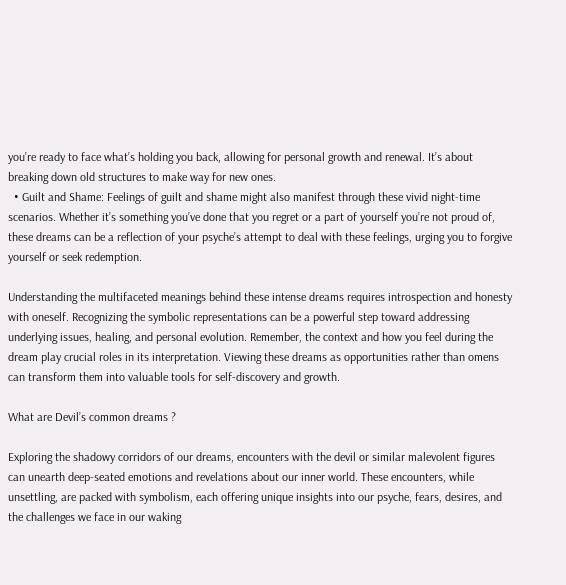you’re ready to face what’s holding you back, allowing for personal growth and renewal. It’s about breaking down old structures to make way for new ones.
  • Guilt and Shame: Feelings of guilt and shame might also manifest through these vivid night-time scenarios. Whether it’s something you’ve done that you regret or a part of yourself you’re not proud of, these dreams can be a reflection of your psyche’s attempt to deal with these feelings, urging you to forgive yourself or seek redemption.

Understanding the multifaceted meanings behind these intense dreams requires introspection and honesty with oneself. Recognizing the symbolic representations can be a powerful step toward addressing underlying issues, healing, and personal evolution. Remember, the context and how you feel during the dream play crucial roles in its interpretation. Viewing these dreams as opportunities rather than omens can transform them into valuable tools for self-discovery and growth.

What are Devil’s common dreams ?

Exploring the shadowy corridors of our dreams, encounters with the devil or similar malevolent figures can unearth deep-seated emotions and revelations about our inner world. These encounters, while unsettling, are packed with symbolism, each offering unique insights into our psyche, fears, desires, and the challenges we face in our waking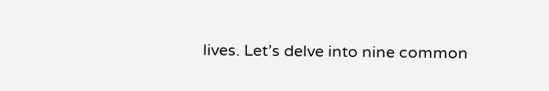lives. Let’s delve into nine common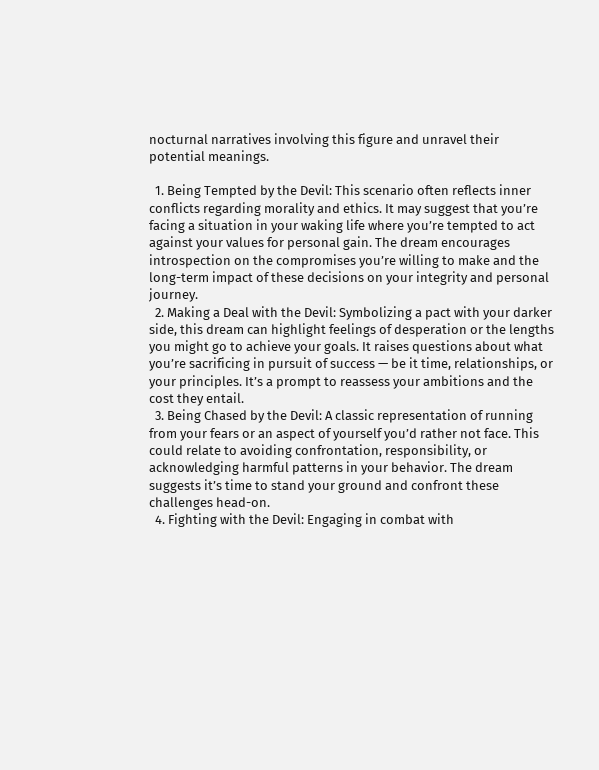nocturnal narratives involving this figure and unravel their potential meanings.

  1. Being Tempted by the Devil: This scenario often reflects inner conflicts regarding morality and ethics. It may suggest that you’re facing a situation in your waking life where you’re tempted to act against your values for personal gain. The dream encourages introspection on the compromises you’re willing to make and the long-term impact of these decisions on your integrity and personal journey.
  2. Making a Deal with the Devil: Symbolizing a pact with your darker side, this dream can highlight feelings of desperation or the lengths you might go to achieve your goals. It raises questions about what you’re sacrificing in pursuit of success — be it time, relationships, or your principles. It’s a prompt to reassess your ambitions and the cost they entail.
  3. Being Chased by the Devil: A classic representation of running from your fears or an aspect of yourself you’d rather not face. This could relate to avoiding confrontation, responsibility, or acknowledging harmful patterns in your behavior. The dream suggests it’s time to stand your ground and confront these challenges head-on.
  4. Fighting with the Devil: Engaging in combat with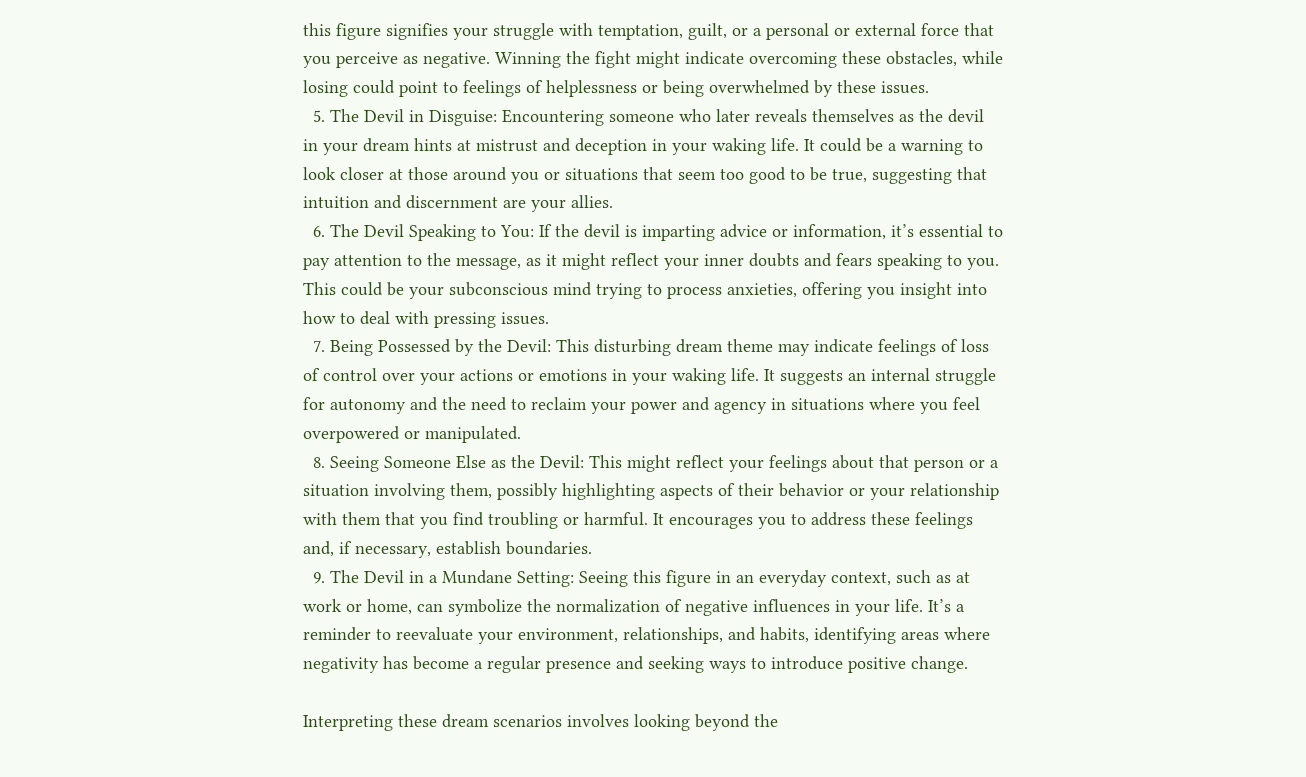this figure signifies your struggle with temptation, guilt, or a personal or external force that you perceive as negative. Winning the fight might indicate overcoming these obstacles, while losing could point to feelings of helplessness or being overwhelmed by these issues.
  5. The Devil in Disguise: Encountering someone who later reveals themselves as the devil in your dream hints at mistrust and deception in your waking life. It could be a warning to look closer at those around you or situations that seem too good to be true, suggesting that intuition and discernment are your allies.
  6. The Devil Speaking to You: If the devil is imparting advice or information, it’s essential to pay attention to the message, as it might reflect your inner doubts and fears speaking to you. This could be your subconscious mind trying to process anxieties, offering you insight into how to deal with pressing issues.
  7. Being Possessed by the Devil: This disturbing dream theme may indicate feelings of loss of control over your actions or emotions in your waking life. It suggests an internal struggle for autonomy and the need to reclaim your power and agency in situations where you feel overpowered or manipulated.
  8. Seeing Someone Else as the Devil: This might reflect your feelings about that person or a situation involving them, possibly highlighting aspects of their behavior or your relationship with them that you find troubling or harmful. It encourages you to address these feelings and, if necessary, establish boundaries.
  9. The Devil in a Mundane Setting: Seeing this figure in an everyday context, such as at work or home, can symbolize the normalization of negative influences in your life. It’s a reminder to reevaluate your environment, relationships, and habits, identifying areas where negativity has become a regular presence and seeking ways to introduce positive change.

Interpreting these dream scenarios involves looking beyond the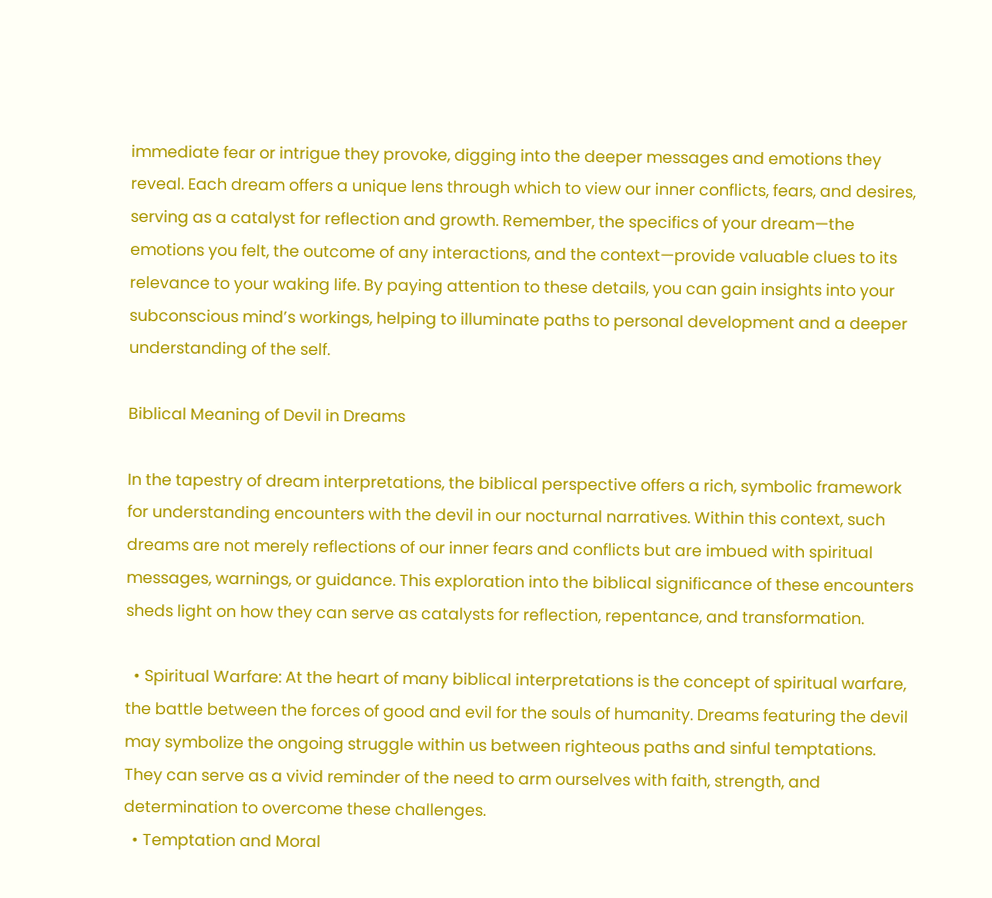immediate fear or intrigue they provoke, digging into the deeper messages and emotions they reveal. Each dream offers a unique lens through which to view our inner conflicts, fears, and desires, serving as a catalyst for reflection and growth. Remember, the specifics of your dream—the emotions you felt, the outcome of any interactions, and the context—provide valuable clues to its relevance to your waking life. By paying attention to these details, you can gain insights into your subconscious mind’s workings, helping to illuminate paths to personal development and a deeper understanding of the self.

Biblical Meaning of Devil in Dreams

In the tapestry of dream interpretations, the biblical perspective offers a rich, symbolic framework for understanding encounters with the devil in our nocturnal narratives. Within this context, such dreams are not merely reflections of our inner fears and conflicts but are imbued with spiritual messages, warnings, or guidance. This exploration into the biblical significance of these encounters sheds light on how they can serve as catalysts for reflection, repentance, and transformation.

  • Spiritual Warfare: At the heart of many biblical interpretations is the concept of spiritual warfare, the battle between the forces of good and evil for the souls of humanity. Dreams featuring the devil may symbolize the ongoing struggle within us between righteous paths and sinful temptations. They can serve as a vivid reminder of the need to arm ourselves with faith, strength, and determination to overcome these challenges.
  • Temptation and Moral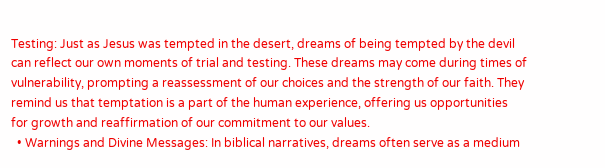Testing: Just as Jesus was tempted in the desert, dreams of being tempted by the devil can reflect our own moments of trial and testing. These dreams may come during times of vulnerability, prompting a reassessment of our choices and the strength of our faith. They remind us that temptation is a part of the human experience, offering us opportunities for growth and reaffirmation of our commitment to our values.
  • Warnings and Divine Messages: In biblical narratives, dreams often serve as a medium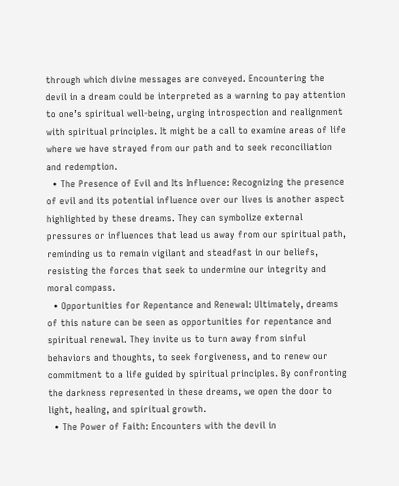through which divine messages are conveyed. Encountering the devil in a dream could be interpreted as a warning to pay attention to one’s spiritual well-being, urging introspection and realignment with spiritual principles. It might be a call to examine areas of life where we have strayed from our path and to seek reconciliation and redemption.
  • The Presence of Evil and Its Influence: Recognizing the presence of evil and its potential influence over our lives is another aspect highlighted by these dreams. They can symbolize external pressures or influences that lead us away from our spiritual path, reminding us to remain vigilant and steadfast in our beliefs, resisting the forces that seek to undermine our integrity and moral compass.
  • Opportunities for Repentance and Renewal: Ultimately, dreams of this nature can be seen as opportunities for repentance and spiritual renewal. They invite us to turn away from sinful behaviors and thoughts, to seek forgiveness, and to renew our commitment to a life guided by spiritual principles. By confronting the darkness represented in these dreams, we open the door to light, healing, and spiritual growth.
  • The Power of Faith: Encounters with the devil in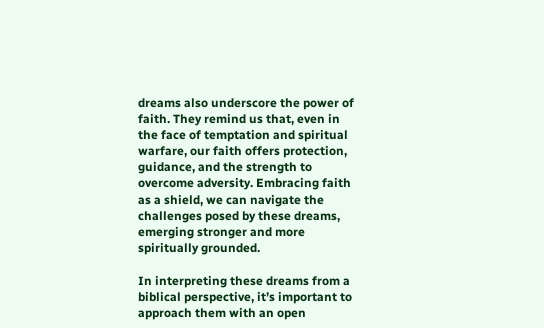dreams also underscore the power of faith. They remind us that, even in the face of temptation and spiritual warfare, our faith offers protection, guidance, and the strength to overcome adversity. Embracing faith as a shield, we can navigate the challenges posed by these dreams, emerging stronger and more spiritually grounded.

In interpreting these dreams from a biblical perspective, it’s important to approach them with an open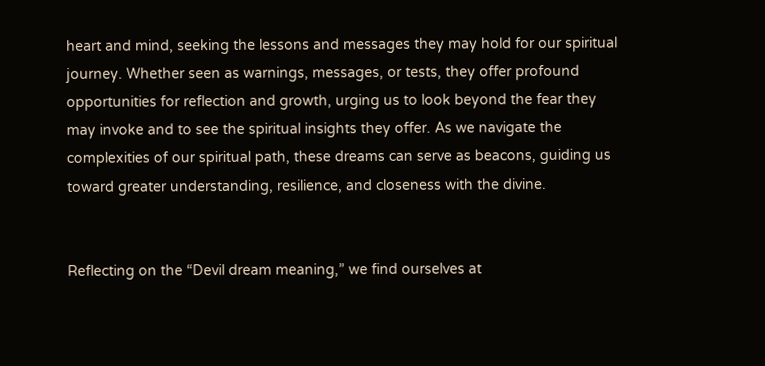heart and mind, seeking the lessons and messages they may hold for our spiritual journey. Whether seen as warnings, messages, or tests, they offer profound opportunities for reflection and growth, urging us to look beyond the fear they may invoke and to see the spiritual insights they offer. As we navigate the complexities of our spiritual path, these dreams can serve as beacons, guiding us toward greater understanding, resilience, and closeness with the divine.


Reflecting on the “Devil dream meaning,” we find ourselves at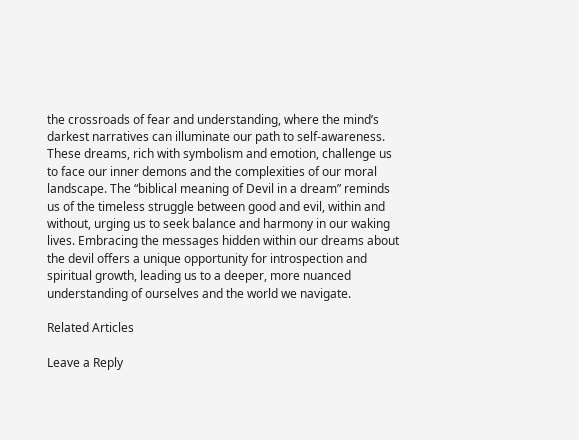the crossroads of fear and understanding, where the mind’s darkest narratives can illuminate our path to self-awareness. These dreams, rich with symbolism and emotion, challenge us to face our inner demons and the complexities of our moral landscape. The “biblical meaning of Devil in a dream” reminds us of the timeless struggle between good and evil, within and without, urging us to seek balance and harmony in our waking lives. Embracing the messages hidden within our dreams about the devil offers a unique opportunity for introspection and spiritual growth, leading us to a deeper, more nuanced understanding of ourselves and the world we navigate.

Related Articles

Leave a Reply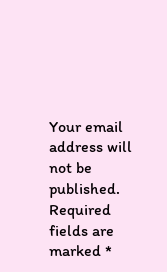Your email address will not be published. Required fields are marked *